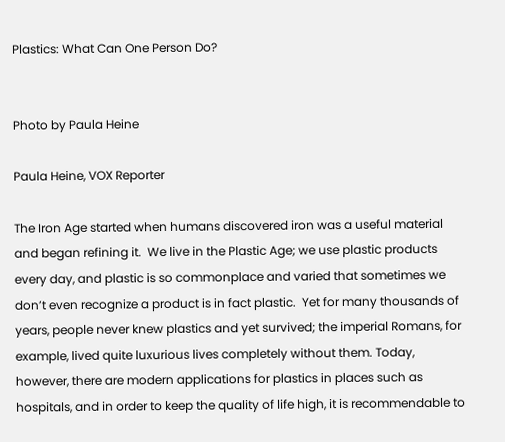Plastics: What Can One Person Do?


Photo by Paula Heine

Paula Heine, VOX Reporter

The Iron Age started when humans discovered iron was a useful material and began refining it.  We live in the Plastic Age; we use plastic products every day, and plastic is so commonplace and varied that sometimes we don’t even recognize a product is in fact plastic.  Yet for many thousands of years, people never knew plastics and yet survived; the imperial Romans, for example, lived quite luxurious lives completely without them. Today, however, there are modern applications for plastics in places such as hospitals, and in order to keep the quality of life high, it is recommendable to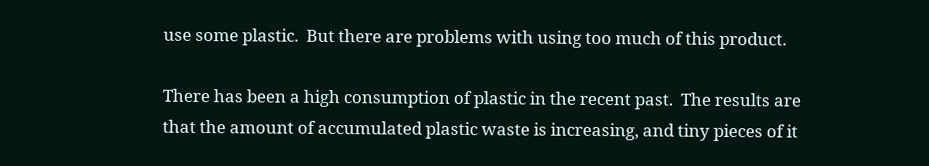use some plastic.  But there are problems with using too much of this product.

There has been a high consumption of plastic in the recent past.  The results are that the amount of accumulated plastic waste is increasing, and tiny pieces of it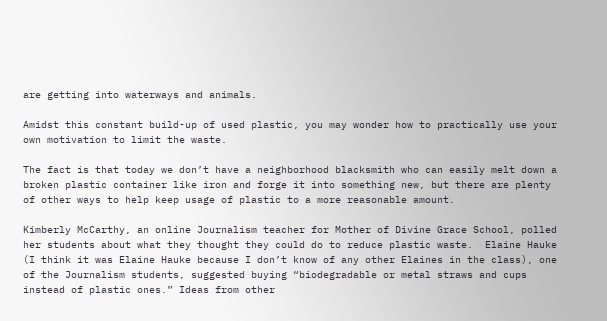are getting into waterways and animals.

Amidst this constant build-up of used plastic, you may wonder how to practically use your own motivation to limit the waste.

The fact is that today we don’t have a neighborhood blacksmith who can easily melt down a broken plastic container like iron and forge it into something new, but there are plenty of other ways to help keep usage of plastic to a more reasonable amount.

Kimberly McCarthy, an online Journalism teacher for Mother of Divine Grace School, polled her students about what they thought they could do to reduce plastic waste.  Elaine Hauke (I think it was Elaine Hauke because I don’t know of any other Elaines in the class), one of the Journalism students, suggested buying “biodegradable or metal straws and cups instead of plastic ones.” Ideas from other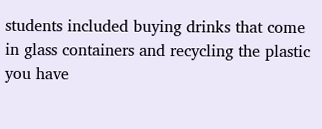students included buying drinks that come in glass containers and recycling the plastic you have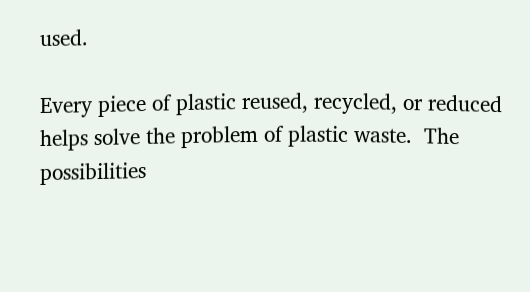used.

Every piece of plastic reused, recycled, or reduced helps solve the problem of plastic waste.  The possibilities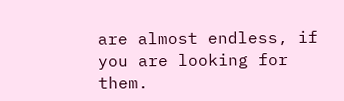are almost endless, if you are looking for them.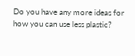Do you have any more ideas for how you can use less plastic?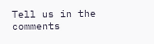Tell us in the comments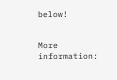below!


More information: